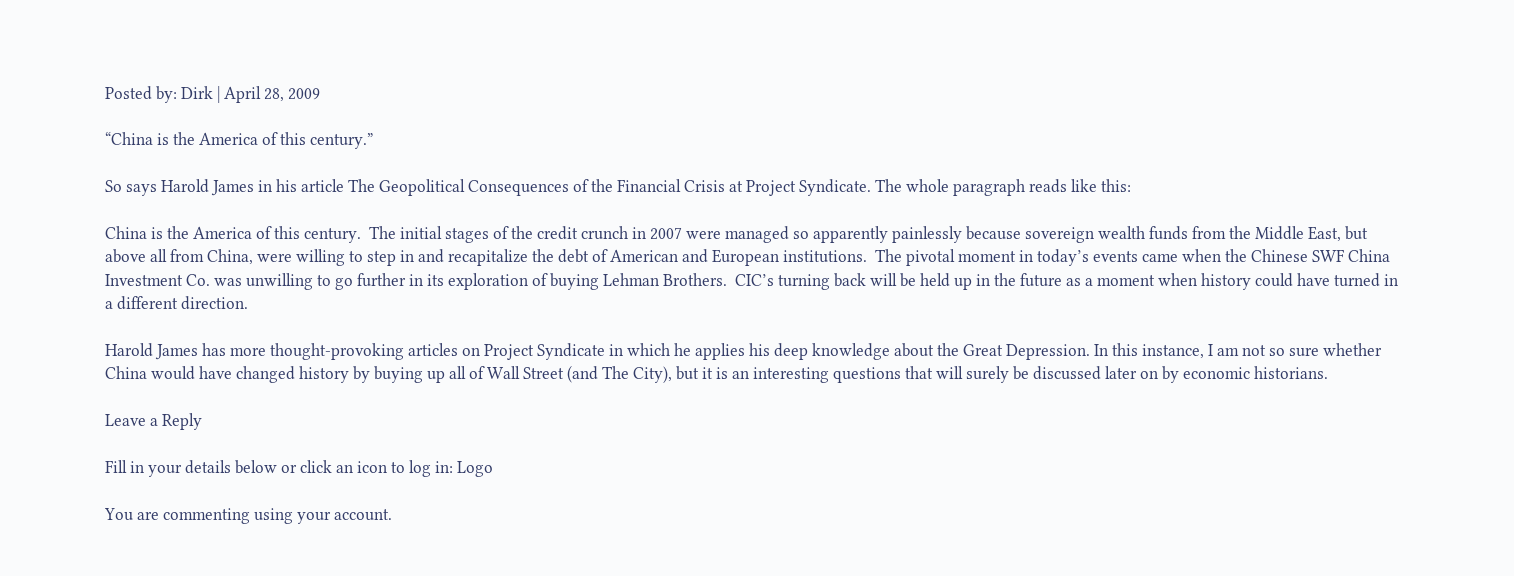Posted by: Dirk | April 28, 2009

“China is the America of this century.”

So says Harold James in his article The Geopolitical Consequences of the Financial Crisis at Project Syndicate. The whole paragraph reads like this:

China is the America of this century.  The initial stages of the credit crunch in 2007 were managed so apparently painlessly because sovereign wealth funds from the Middle East, but above all from China, were willing to step in and recapitalize the debt of American and European institutions.  The pivotal moment in today’s events came when the Chinese SWF China Investment Co. was unwilling to go further in its exploration of buying Lehman Brothers.  CIC’s turning back will be held up in the future as a moment when history could have turned in a different direction.

Harold James has more thought-provoking articles on Project Syndicate in which he applies his deep knowledge about the Great Depression. In this instance, I am not so sure whether China would have changed history by buying up all of Wall Street (and The City), but it is an interesting questions that will surely be discussed later on by economic historians.

Leave a Reply

Fill in your details below or click an icon to log in: Logo

You are commenting using your account.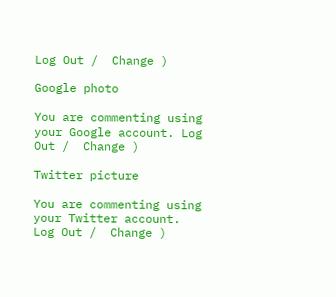Log Out /  Change )

Google photo

You are commenting using your Google account. Log Out /  Change )

Twitter picture

You are commenting using your Twitter account. Log Out /  Change )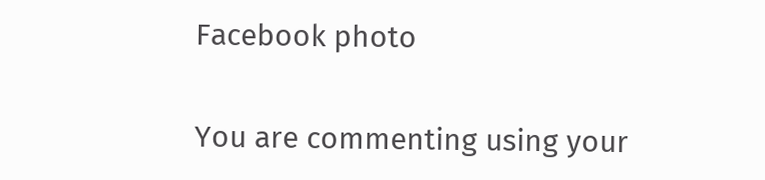Facebook photo

You are commenting using your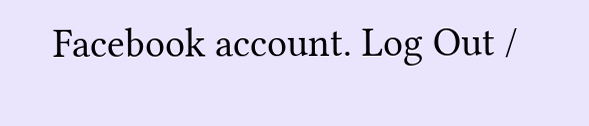Facebook account. Log Out /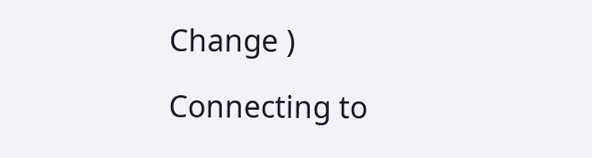Change )

Connecting to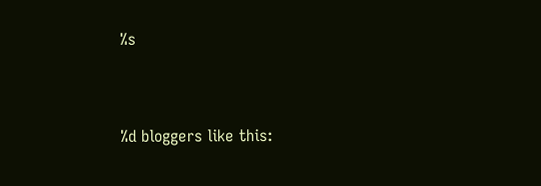%s


%d bloggers like this: